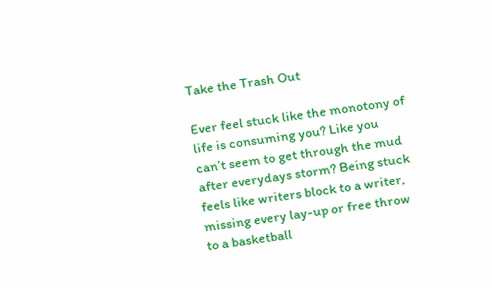Take the Trash Out

Ever feel stuck like the monotony of life is consuming you? Like you can’t seem to get through the mud after everydays storm? Being stuck feels like writers block to a writer, missing every lay-up or free throw to a basketball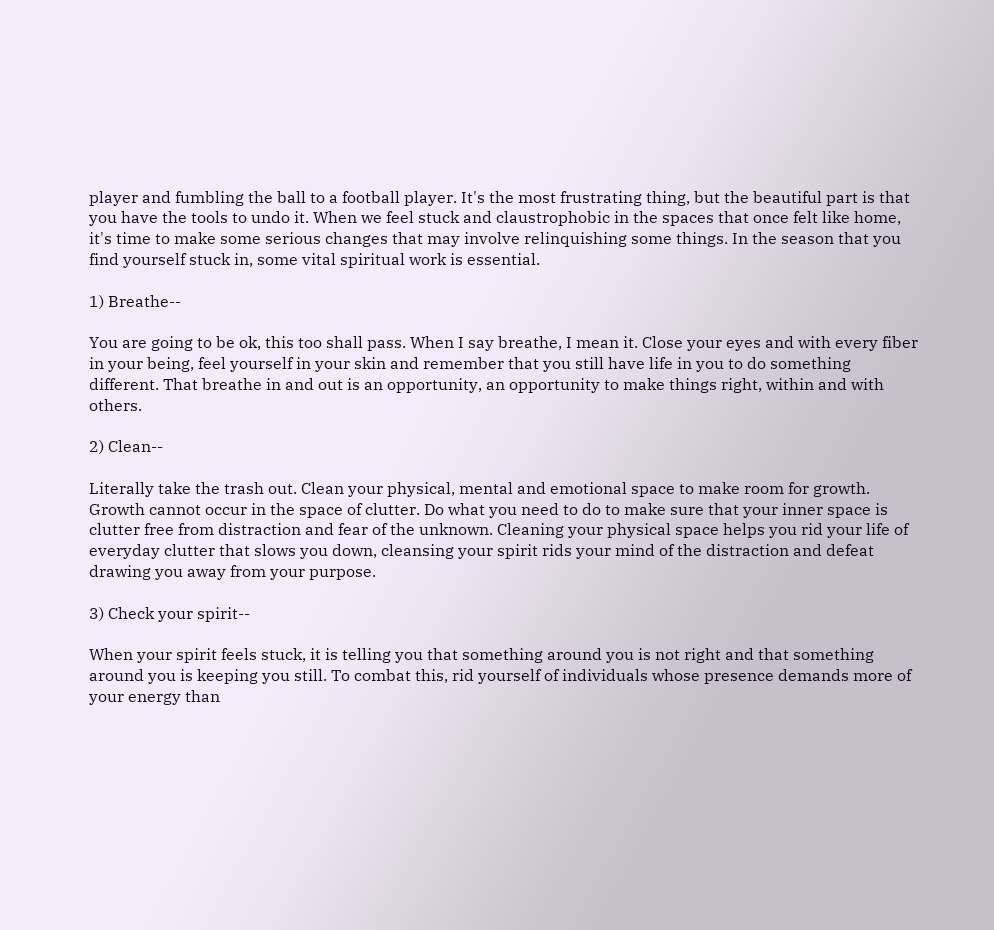player and fumbling the ball to a football player. It's the most frustrating thing, but the beautiful part is that you have the tools to undo it. When we feel stuck and claustrophobic in the spaces that once felt like home, it's time to make some serious changes that may involve relinquishing some things. In the season that you find yourself stuck in, some vital spiritual work is essential.

1) Breathe--

You are going to be ok, this too shall pass. When I say breathe, I mean it. Close your eyes and with every fiber in your being, feel yourself in your skin and remember that you still have life in you to do something different. That breathe in and out is an opportunity, an opportunity to make things right, within and with others.

2) Clean--

Literally take the trash out. Clean your physical, mental and emotional space to make room for growth. Growth cannot occur in the space of clutter. Do what you need to do to make sure that your inner space is clutter free from distraction and fear of the unknown. Cleaning your physical space helps you rid your life of everyday clutter that slows you down, cleansing your spirit rids your mind of the distraction and defeat drawing you away from your purpose.

3) Check your spirit--

When your spirit feels stuck, it is telling you that something around you is not right and that something around you is keeping you still. To combat this, rid yourself of individuals whose presence demands more of your energy than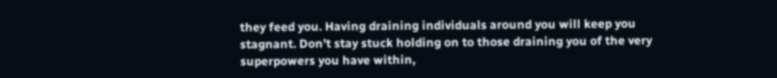they feed you. Having draining individuals around you will keep you stagnant. Don’t stay stuck holding on to those draining you of the very superpowers you have within,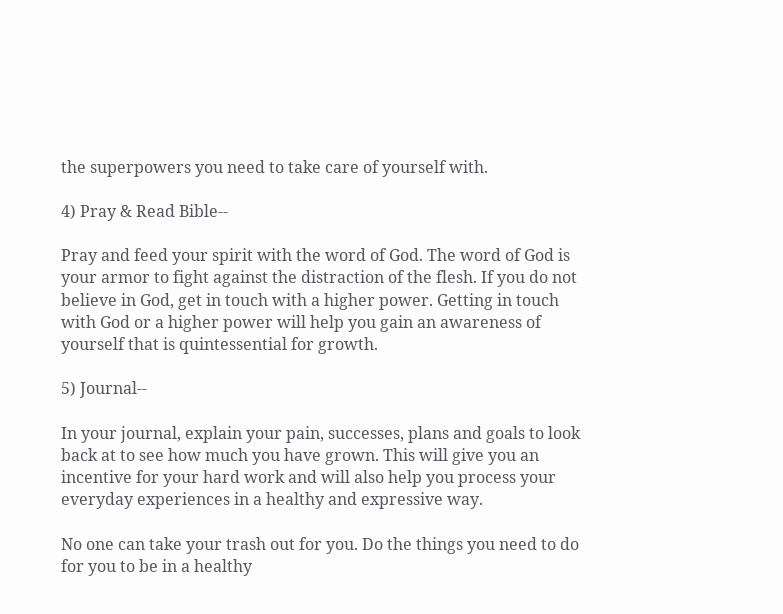the superpowers you need to take care of yourself with.

4) Pray & Read Bible--

Pray and feed your spirit with the word of God. The word of God is your armor to fight against the distraction of the flesh. If you do not believe in God, get in touch with a higher power. Getting in touch with God or a higher power will help you gain an awareness of yourself that is quintessential for growth.

5) Journal--

In your journal, explain your pain, successes, plans and goals to look back at to see how much you have grown. This will give you an incentive for your hard work and will also help you process your everyday experiences in a healthy and expressive way.

No one can take your trash out for you. Do the things you need to do for you to be in a healthy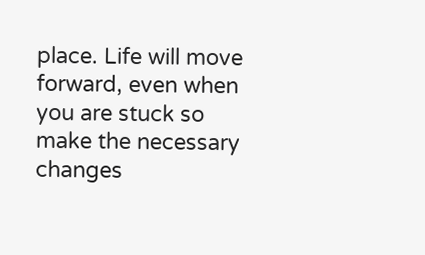place. Life will move forward, even when you are stuck so make the necessary changes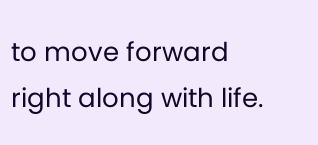to move forward right along with life.